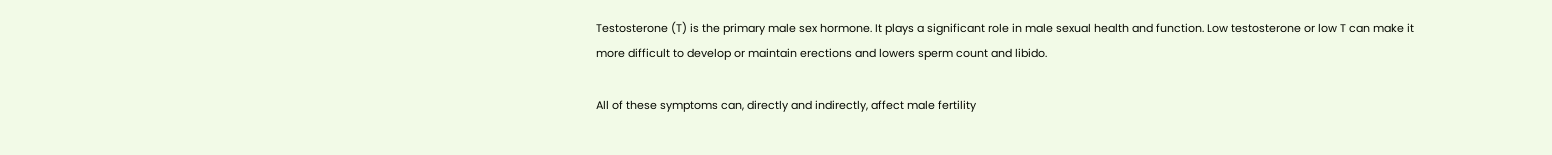Testosterone (T) is the primary male sex hormone. It plays a significant role in male sexual health and function. Low testosterone or low T can make it more difficult to develop or maintain erections and lowers sperm count and libido.

All of these symptoms can, directly and indirectly, affect male fertility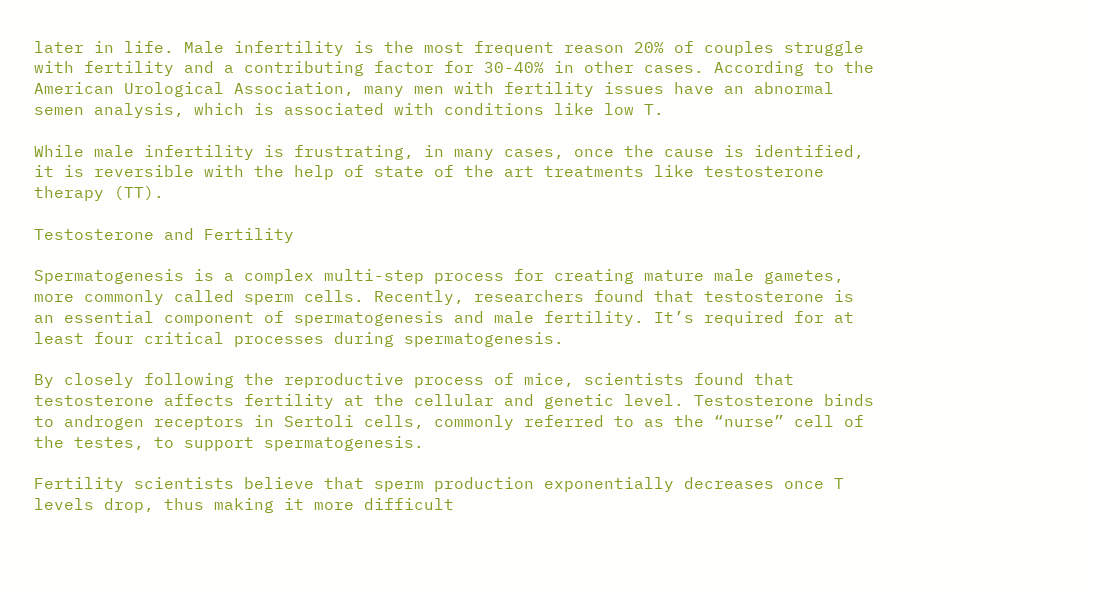later in life. Male infertility is the most frequent reason 20% of couples struggle with fertility and a contributing factor for 30-40% in other cases. According to the American Urological Association, many men with fertility issues have an abnormal semen analysis, which is associated with conditions like low T.

While male infertility is frustrating, in many cases, once the cause is identified, it is reversible with the help of state of the art treatments like testosterone therapy (TT).

Testosterone and Fertility

Spermatogenesis is a complex multi-step process for creating mature male gametes, more commonly called sperm cells. Recently, researchers found that testosterone is an essential component of spermatogenesis and male fertility. It’s required for at least four critical processes during spermatogenesis.

By closely following the reproductive process of mice, scientists found that testosterone affects fertility at the cellular and genetic level. Testosterone binds to androgen receptors in Sertoli cells, commonly referred to as the “nurse” cell of the testes, to support spermatogenesis.

Fertility scientists believe that sperm production exponentially decreases once T levels drop, thus making it more difficult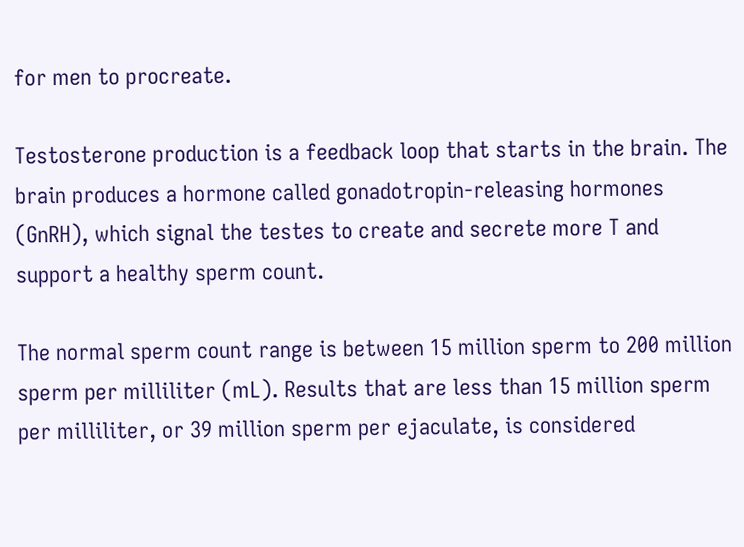for men to procreate.

Testosterone production is a feedback loop that starts in the brain. The brain produces a hormone called gonadotropin-releasing hormones (GnRH), which signal the testes to create and secrete more T and support a healthy sperm count.

The normal sperm count range is between 15 million sperm to 200 million sperm per milliliter (mL). Results that are less than 15 million sperm per milliliter, or 39 million sperm per ejaculate, is considered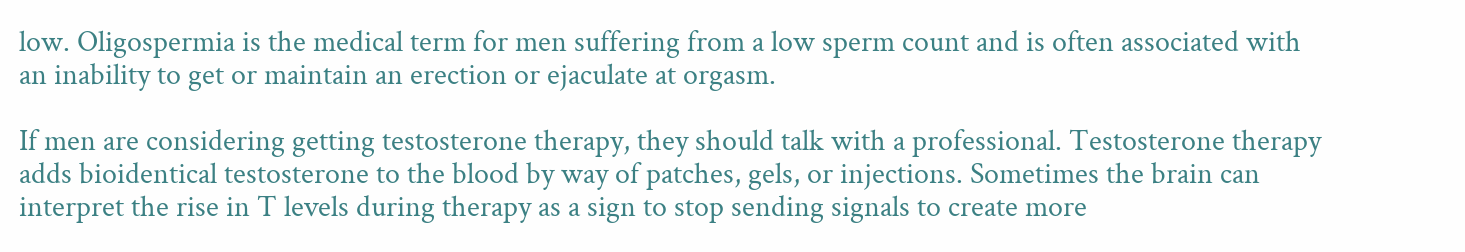low. Oligospermia is the medical term for men suffering from a low sperm count and is often associated with an inability to get or maintain an erection or ejaculate at orgasm.

If men are considering getting testosterone therapy, they should talk with a professional. Testosterone therapy adds bioidentical testosterone to the blood by way of patches, gels, or injections. Sometimes the brain can interpret the rise in T levels during therapy as a sign to stop sending signals to create more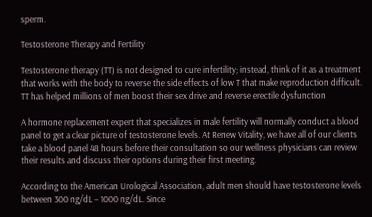sperm.

Testosterone Therapy and Fertility

Testosterone therapy (TT) is not designed to cure infertility; instead, think of it as a treatment that works with the body to reverse the side effects of low T that make reproduction difficult. TT has helped millions of men boost their sex drive and reverse erectile dysfunction

A hormone replacement expert that specializes in male fertility will normally conduct a blood panel to get a clear picture of testosterone levels. At Renew Vitality, we have all of our clients take a blood panel 48 hours before their consultation so our wellness physicians can review their results and discuss their options during their first meeting.

According to the American Urological Association, adult men should have testosterone levels between 300 ng/dL – 1000 ng/dL. Since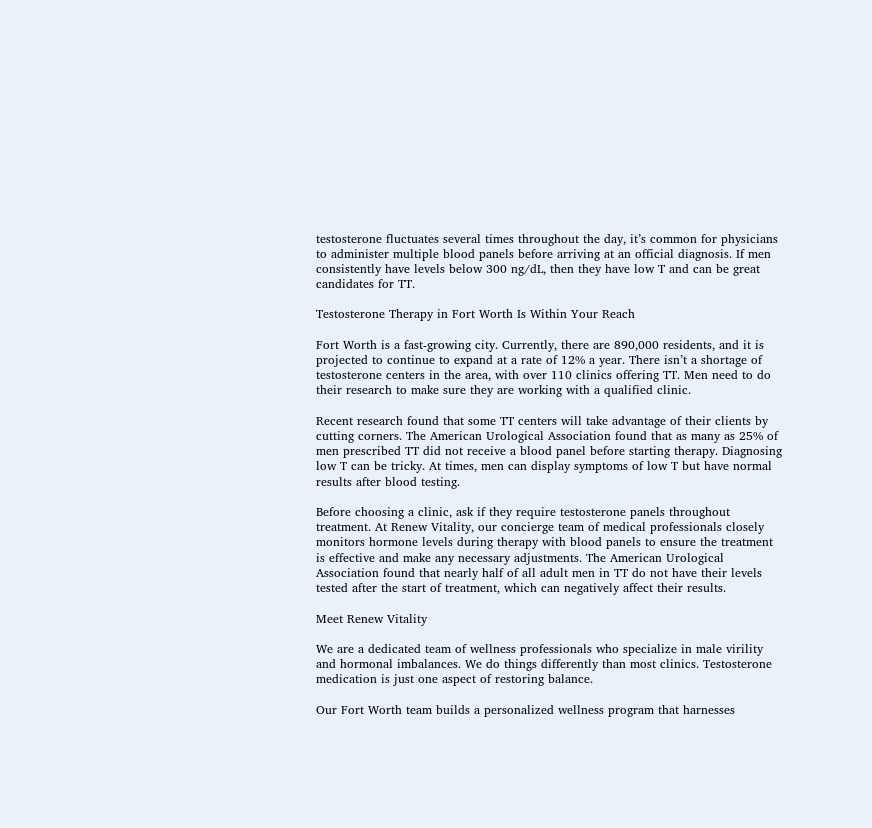testosterone fluctuates several times throughout the day, it’s common for physicians to administer multiple blood panels before arriving at an official diagnosis. If men consistently have levels below 300 ng/dL, then they have low T and can be great candidates for TT.

Testosterone Therapy in Fort Worth Is Within Your Reach

Fort Worth is a fast-growing city. Currently, there are 890,000 residents, and it is projected to continue to expand at a rate of 12% a year. There isn’t a shortage of testosterone centers in the area, with over 110 clinics offering TT. Men need to do their research to make sure they are working with a qualified clinic.

Recent research found that some TT centers will take advantage of their clients by cutting corners. The American Urological Association found that as many as 25% of men prescribed TT did not receive a blood panel before starting therapy. Diagnosing low T can be tricky. At times, men can display symptoms of low T but have normal results after blood testing.

Before choosing a clinic, ask if they require testosterone panels throughout treatment. At Renew Vitality, our concierge team of medical professionals closely monitors hormone levels during therapy with blood panels to ensure the treatment is effective and make any necessary adjustments. The American Urological Association found that nearly half of all adult men in TT do not have their levels tested after the start of treatment, which can negatively affect their results.

Meet Renew Vitality

We are a dedicated team of wellness professionals who specialize in male virility and hormonal imbalances. We do things differently than most clinics. Testosterone medication is just one aspect of restoring balance.

Our Fort Worth team builds a personalized wellness program that harnesses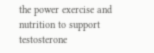the power exercise and nutrition to support testosterone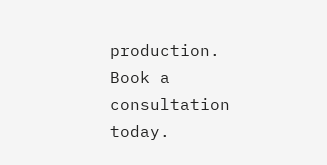production. Book a consultation today.